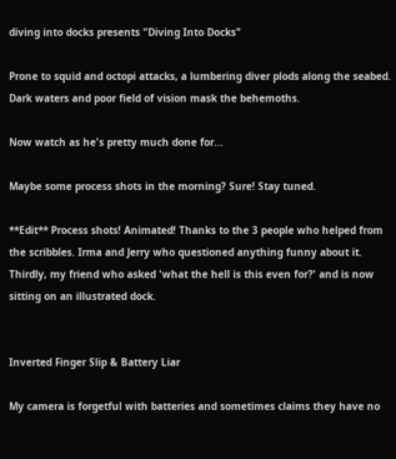diving into docks presents "Diving Into Docks"

Prone to squid and octopi attacks, a lumbering diver plods along the seabed. Dark waters and poor field of vision mask the behemoths.

Now watch as he's pretty much done for...

Maybe some process shots in the morning? Sure! Stay tuned.

**Edit** Process shots! Animated! Thanks to the 3 people who helped from the scribbles. Irma and Jerry who questioned anything funny about it. Thirdly, my friend who asked 'what the hell is this even for?' and is now sitting on an illustrated dock.


Inverted Finger Slip & Battery Liar

My camera is forgetful with batteries and sometimes claims they have no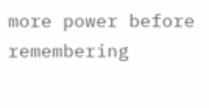more power before remembering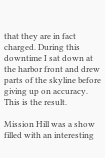that they are in fact charged. During this downtime I sat down at the harbor front and drew parts of the skyline before giving up on accuracy. This is the result.

Mission Hill was a show filled with an interesting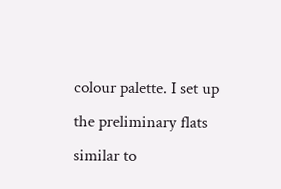colour palette. I set up the preliminary flats similar to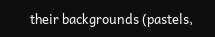their backgrounds (pastels,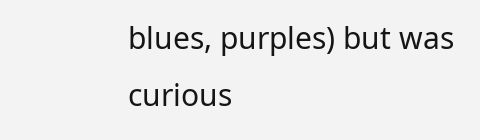blues, purples) but was curious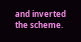and inverted the scheme.